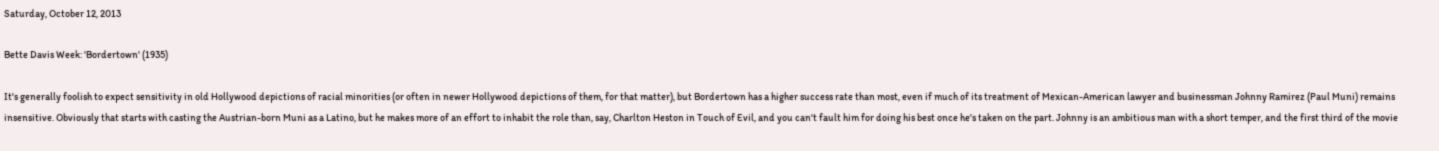Saturday, October 12, 2013

Bette Davis Week: 'Bordertown' (1935)

It's generally foolish to expect sensitivity in old Hollywood depictions of racial minorities (or often in newer Hollywood depictions of them, for that matter), but Bordertown has a higher success rate than most, even if much of its treatment of Mexican-American lawyer and businessman Johnny Ramirez (Paul Muni) remains insensitive. Obviously that starts with casting the Austrian-born Muni as a Latino, but he makes more of an effort to inhabit the role than, say, Charlton Heston in Touch of Evil, and you can't fault him for doing his best once he's taken on the part. Johnny is an ambitious man with a short temper, and the first third of the movie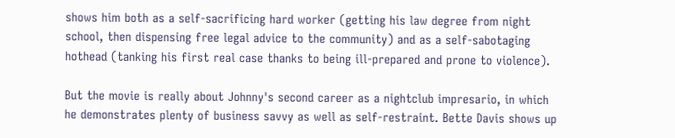shows him both as a self-sacrificing hard worker (getting his law degree from night school, then dispensing free legal advice to the community) and as a self-sabotaging hothead (tanking his first real case thanks to being ill-prepared and prone to violence).

But the movie is really about Johnny's second career as a nightclub impresario, in which he demonstrates plenty of business savvy as well as self-restraint. Bette Davis shows up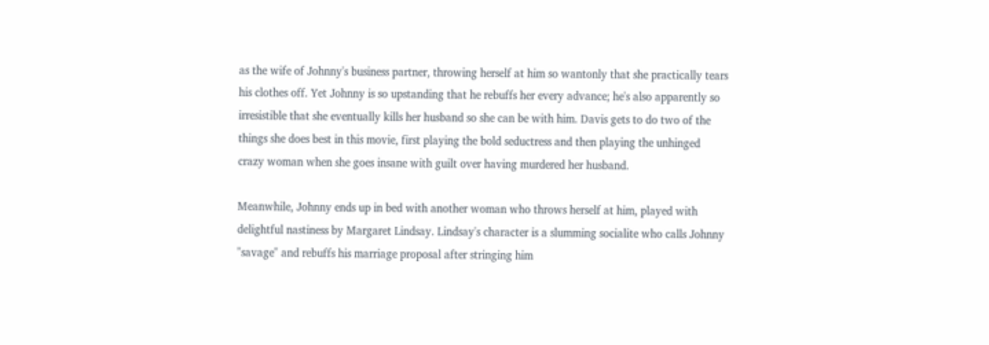as the wife of Johnny's business partner, throwing herself at him so wantonly that she practically tears his clothes off. Yet Johnny is so upstanding that he rebuffs her every advance; he's also apparently so irresistible that she eventually kills her husband so she can be with him. Davis gets to do two of the things she does best in this movie, first playing the bold seductress and then playing the unhinged crazy woman when she goes insane with guilt over having murdered her husband.

Meanwhile, Johnny ends up in bed with another woman who throws herself at him, played with delightful nastiness by Margaret Lindsay. Lindsay's character is a slumming socialite who calls Johnny "savage" and rebuffs his marriage proposal after stringing him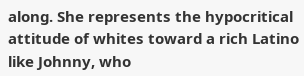along. She represents the hypocritical attitude of whites toward a rich Latino like Johnny, who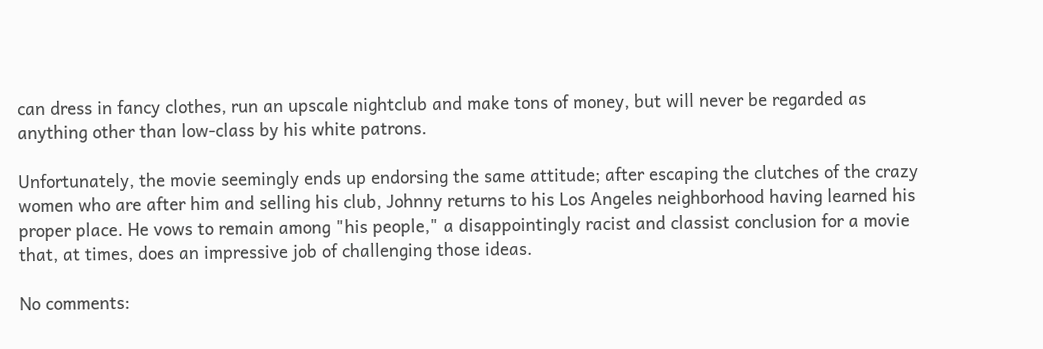can dress in fancy clothes, run an upscale nightclub and make tons of money, but will never be regarded as anything other than low-class by his white patrons.

Unfortunately, the movie seemingly ends up endorsing the same attitude; after escaping the clutches of the crazy women who are after him and selling his club, Johnny returns to his Los Angeles neighborhood having learned his proper place. He vows to remain among "his people," a disappointingly racist and classist conclusion for a movie that, at times, does an impressive job of challenging those ideas.

No comments: